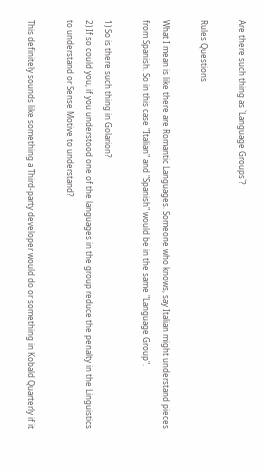Are there such thing as `Language Groups`?

Rules Questions

What I mean is like there are Romantic Languages. Someone who knows, say Italian might understand pieces from Spanish. So in this case "Italian" and "Spanish" would be in the same "Language Group".

1) So is there such thing in Golarion?
2) If so could you, if you understood one of the languages in the group reduce the penalty in the Linguistics to understand or Sense Motive to understand?

This definitely sounds like something a Third-party developer would do or something in Kobald Quarterly if it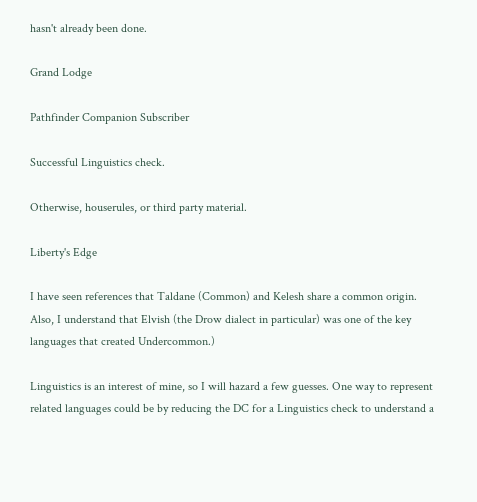hasn't already been done.

Grand Lodge

Pathfinder Companion Subscriber

Successful Linguistics check.

Otherwise, houserules, or third party material.

Liberty's Edge

I have seen references that Taldane (Common) and Kelesh share a common origin. Also, I understand that Elvish (the Drow dialect in particular) was one of the key languages that created Undercommon.)

Linguistics is an interest of mine, so I will hazard a few guesses. One way to represent related languages could be by reducing the DC for a Linguistics check to understand a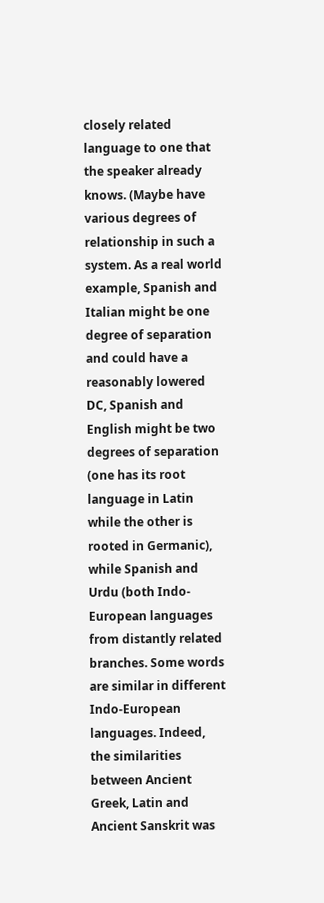closely related language to one that the speaker already knows. (Maybe have various degrees of relationship in such a system. As a real world example, Spanish and Italian might be one degree of separation and could have a reasonably lowered DC, Spanish and English might be two degrees of separation (one has its root language in Latin while the other is rooted in Germanic), while Spanish and Urdu (both Indo-European languages from distantly related branches. Some words are similar in different Indo-European languages. Indeed, the similarities between Ancient Greek, Latin and Ancient Sanskrit was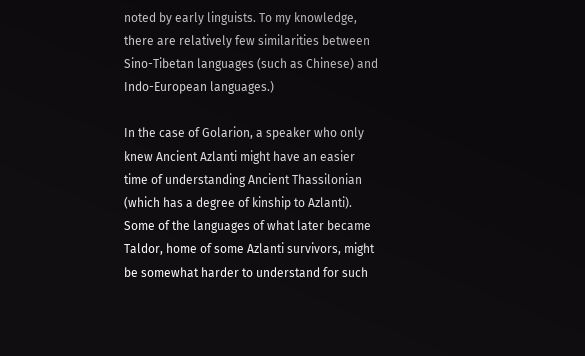noted by early linguists. To my knowledge, there are relatively few similarities between Sino-Tibetan languages (such as Chinese) and Indo-European languages.)

In the case of Golarion, a speaker who only knew Ancient Azlanti might have an easier time of understanding Ancient Thassilonian (which has a degree of kinship to Azlanti). Some of the languages of what later became Taldor, home of some Azlanti survivors, might be somewhat harder to understand for such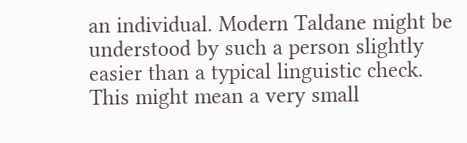an individual. Modern Taldane might be understood by such a person slightly easier than a typical linguistic check. This might mean a very small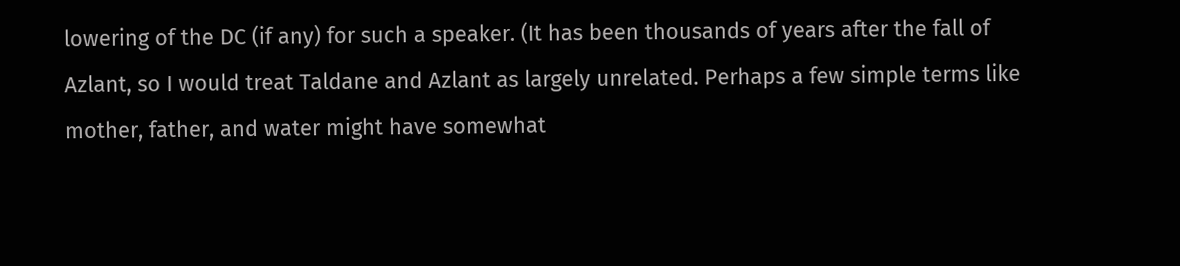lowering of the DC (if any) for such a speaker. (It has been thousands of years after the fall of Azlant, so I would treat Taldane and Azlant as largely unrelated. Perhaps a few simple terms like mother, father, and water might have somewhat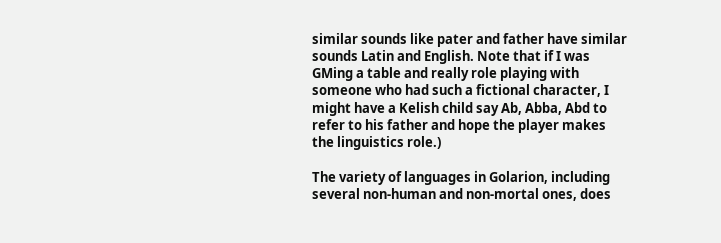similar sounds like pater and father have similar sounds Latin and English. Note that if I was GMing a table and really role playing with someone who had such a fictional character, I might have a Kelish child say Ab, Abba, Abd to refer to his father and hope the player makes the linguistics role.)

The variety of languages in Golarion, including several non-human and non-mortal ones, does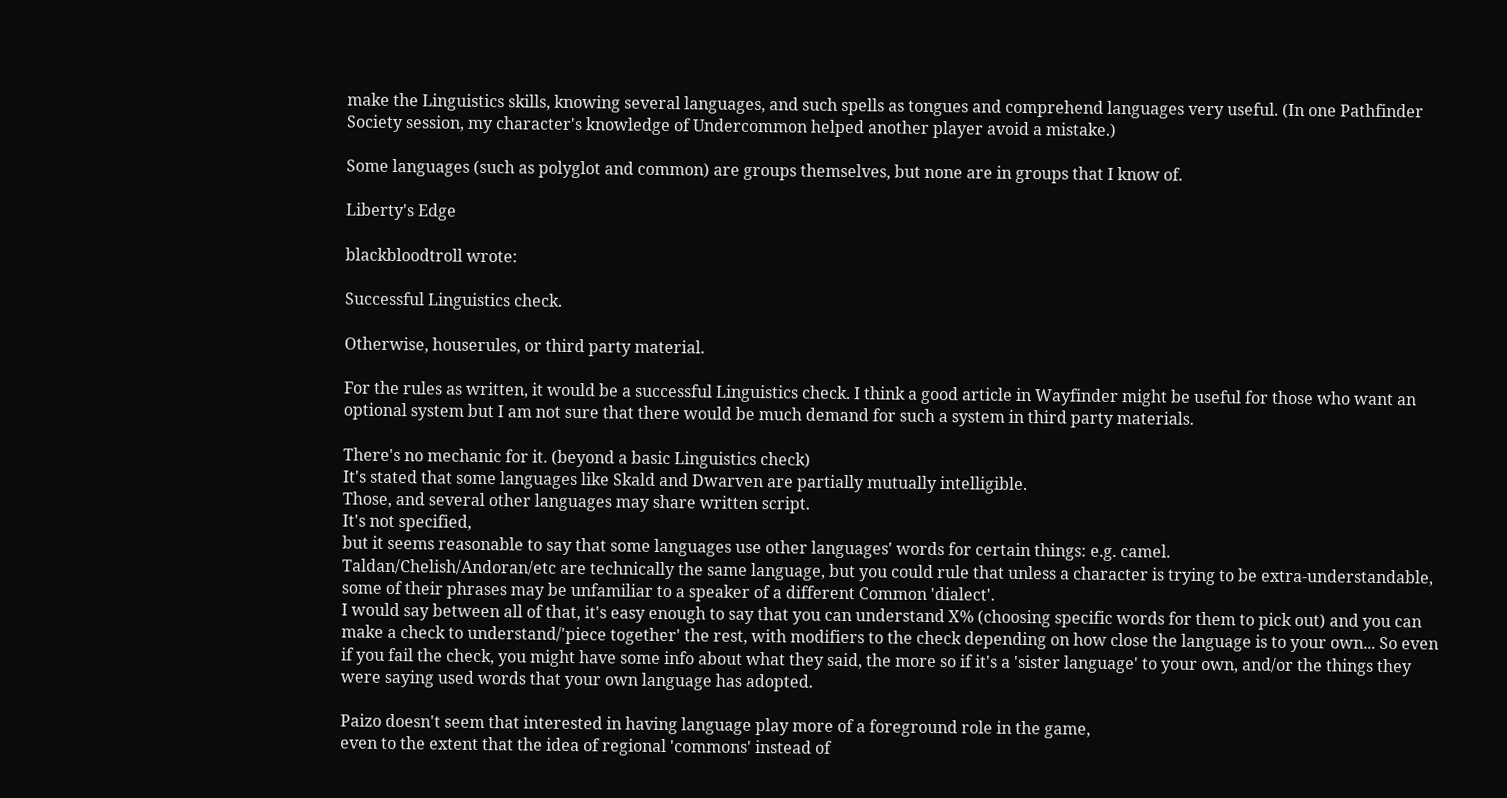make the Linguistics skills, knowing several languages, and such spells as tongues and comprehend languages very useful. (In one Pathfinder Society session, my character's knowledge of Undercommon helped another player avoid a mistake.)

Some languages (such as polyglot and common) are groups themselves, but none are in groups that I know of.

Liberty's Edge

blackbloodtroll wrote:

Successful Linguistics check.

Otherwise, houserules, or third party material.

For the rules as written, it would be a successful Linguistics check. I think a good article in Wayfinder might be useful for those who want an optional system but I am not sure that there would be much demand for such a system in third party materials.

There's no mechanic for it. (beyond a basic Linguistics check)
It's stated that some languages like Skald and Dwarven are partially mutually intelligible.
Those, and several other languages may share written script.
It's not specified,
but it seems reasonable to say that some languages use other languages' words for certain things: e.g. camel.
Taldan/Chelish/Andoran/etc are technically the same language, but you could rule that unless a character is trying to be extra-understandable, some of their phrases may be unfamiliar to a speaker of a different Common 'dialect'.
I would say between all of that, it's easy enough to say that you can understand X% (choosing specific words for them to pick out) and you can make a check to understand/'piece together' the rest, with modifiers to the check depending on how close the language is to your own... So even if you fail the check, you might have some info about what they said, the more so if it's a 'sister language' to your own, and/or the things they were saying used words that your own language has adopted.

Paizo doesn't seem that interested in having language play more of a foreground role in the game,
even to the extent that the idea of regional 'commons' instead of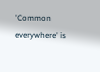'Common everywhere' is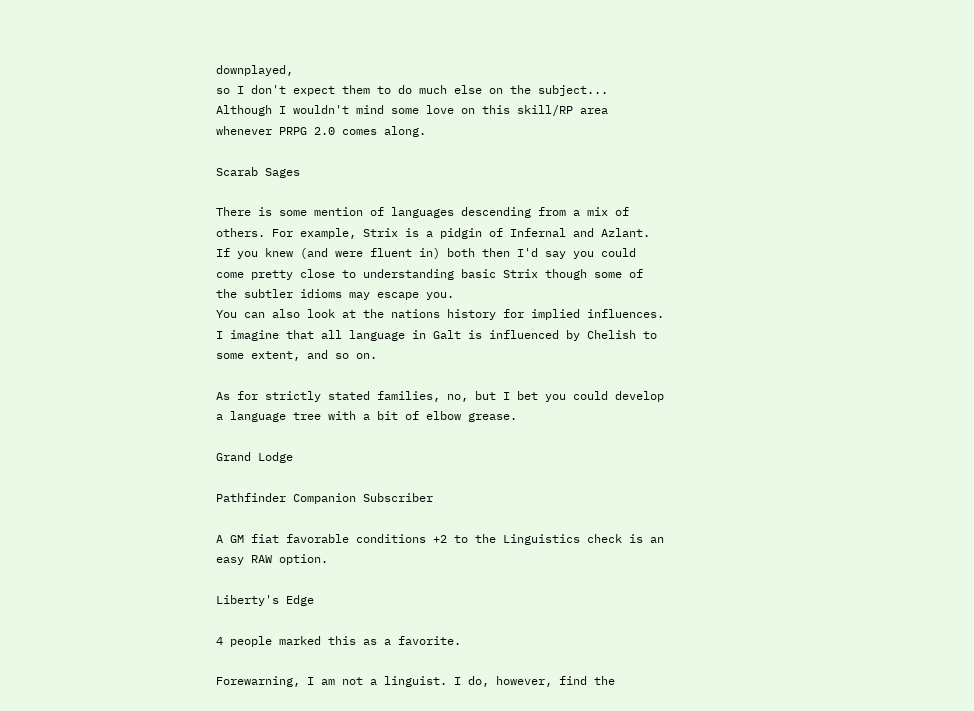downplayed,
so I don't expect them to do much else on the subject...
Although I wouldn't mind some love on this skill/RP area whenever PRPG 2.0 comes along.

Scarab Sages

There is some mention of languages descending from a mix of others. For example, Strix is a pidgin of Infernal and Azlant. If you knew (and were fluent in) both then I'd say you could come pretty close to understanding basic Strix though some of the subtler idioms may escape you.
You can also look at the nations history for implied influences. I imagine that all language in Galt is influenced by Chelish to some extent, and so on.

As for strictly stated families, no, but I bet you could develop a language tree with a bit of elbow grease.

Grand Lodge

Pathfinder Companion Subscriber

A GM fiat favorable conditions +2 to the Linguistics check is an easy RAW option.

Liberty's Edge

4 people marked this as a favorite.

Forewarning, I am not a linguist. I do, however, find the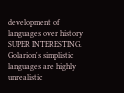development of languages over history SUPER INTERESTING. Golarion's simplistic languages are highly unrealistic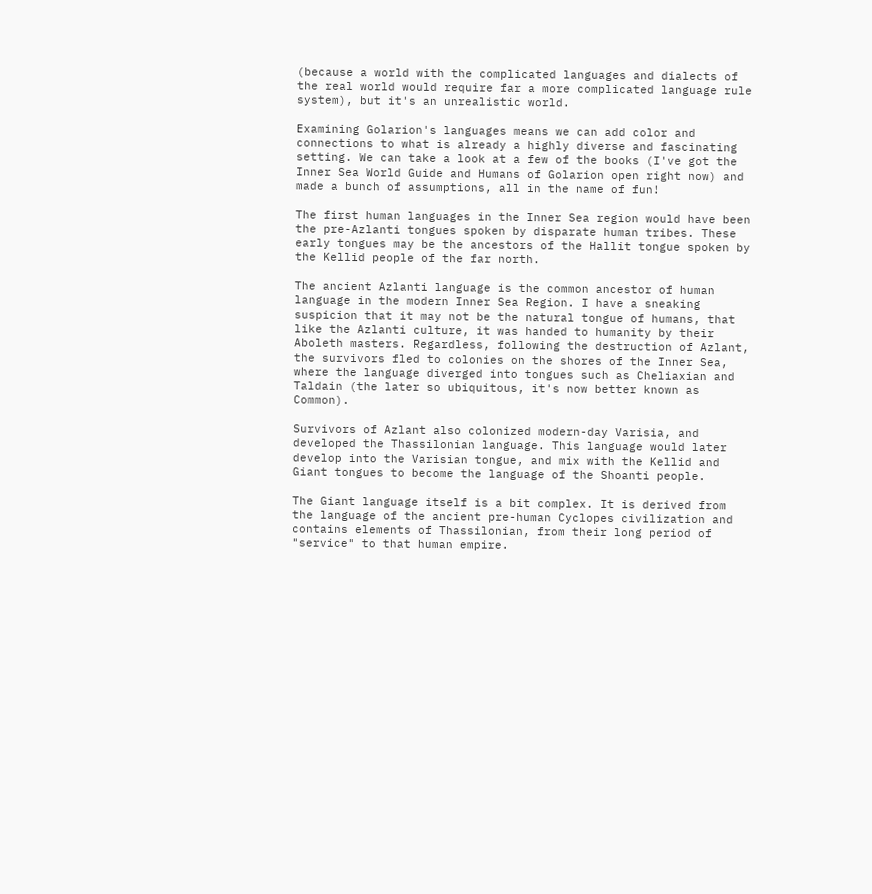(because a world with the complicated languages and dialects of the real world would require far a more complicated language rule system), but it's an unrealistic world.

Examining Golarion's languages means we can add color and connections to what is already a highly diverse and fascinating setting. We can take a look at a few of the books (I've got the Inner Sea World Guide and Humans of Golarion open right now) and made a bunch of assumptions, all in the name of fun!

The first human languages in the Inner Sea region would have been the pre-Azlanti tongues spoken by disparate human tribes. These early tongues may be the ancestors of the Hallit tongue spoken by the Kellid people of the far north.

The ancient Azlanti language is the common ancestor of human language in the modern Inner Sea Region. I have a sneaking suspicion that it may not be the natural tongue of humans, that like the Azlanti culture, it was handed to humanity by their Aboleth masters. Regardless, following the destruction of Azlant, the survivors fled to colonies on the shores of the Inner Sea, where the language diverged into tongues such as Cheliaxian and Taldain (the later so ubiquitous, it's now better known as Common).

Survivors of Azlant also colonized modern-day Varisia, and developed the Thassilonian language. This language would later develop into the Varisian tongue, and mix with the Kellid and Giant tongues to become the language of the Shoanti people.

The Giant language itself is a bit complex. It is derived from the language of the ancient pre-human Cyclopes civilization and contains elements of Thassilonian, from their long period of "service" to that human empire.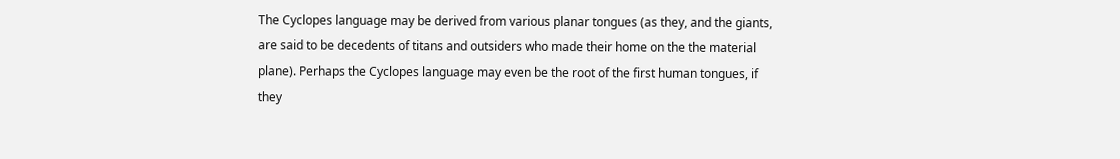The Cyclopes language may be derived from various planar tongues (as they, and the giants, are said to be decedents of titans and outsiders who made their home on the the material plane). Perhaps the Cyclopes language may even be the root of the first human tongues, if they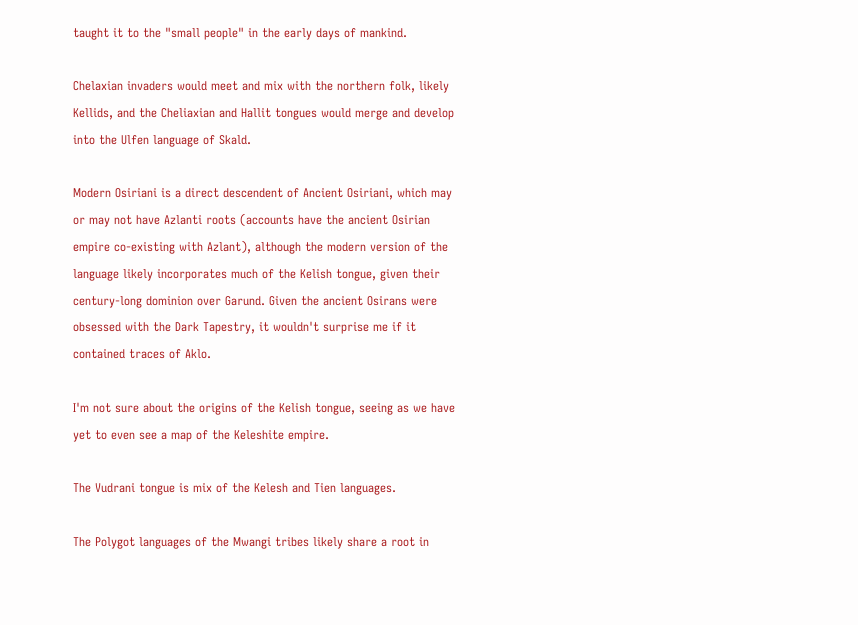taught it to the "small people" in the early days of mankind.

Chelaxian invaders would meet and mix with the northern folk, likely Kellids, and the Cheliaxian and Hallit tongues would merge and develop into the Ulfen language of Skald.

Modern Osiriani is a direct descendent of Ancient Osiriani, which may or may not have Azlanti roots (accounts have the ancient Osirian empire co-existing with Azlant), although the modern version of the language likely incorporates much of the Kelish tongue, given their century-long dominion over Garund. Given the ancient Osirans were obsessed with the Dark Tapestry, it wouldn't surprise me if it contained traces of Aklo.

I'm not sure about the origins of the Kelish tongue, seeing as we have yet to even see a map of the Keleshite empire.

The Vudrani tongue is mix of the Kelesh and Tien languages.

The Polygot languages of the Mwangi tribes likely share a root in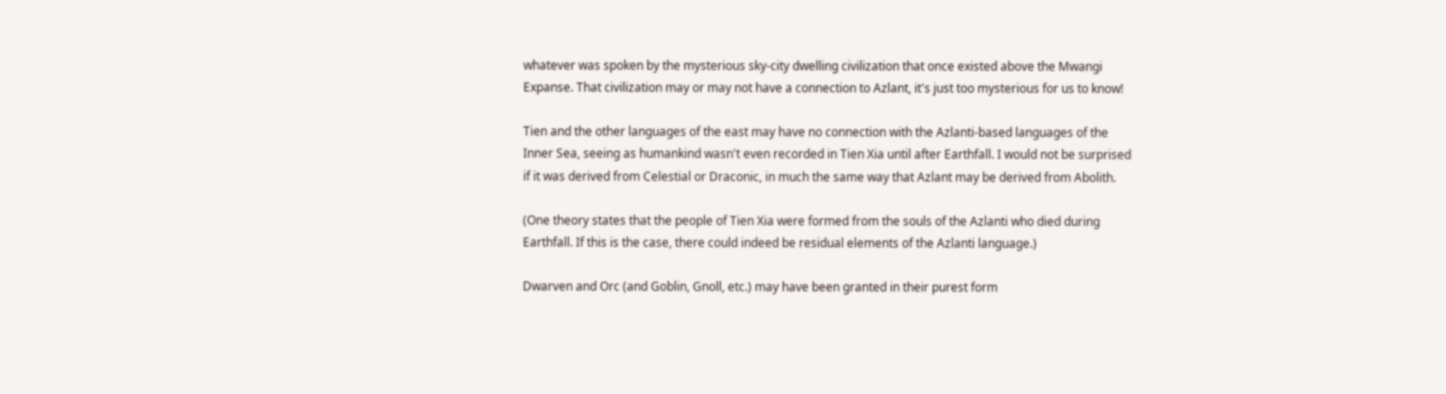whatever was spoken by the mysterious sky-city dwelling civilization that once existed above the Mwangi Expanse. That civilization may or may not have a connection to Azlant, it's just too mysterious for us to know!

Tien and the other languages of the east may have no connection with the Azlanti-based languages of the Inner Sea, seeing as humankind wasn't even recorded in Tien Xia until after Earthfall. I would not be surprised if it was derived from Celestial or Draconic, in much the same way that Azlant may be derived from Abolith.

(One theory states that the people of Tien Xia were formed from the souls of the Azlanti who died during Earthfall. If this is the case, there could indeed be residual elements of the Azlanti language.)

Dwarven and Orc (and Goblin, Gnoll, etc.) may have been granted in their purest form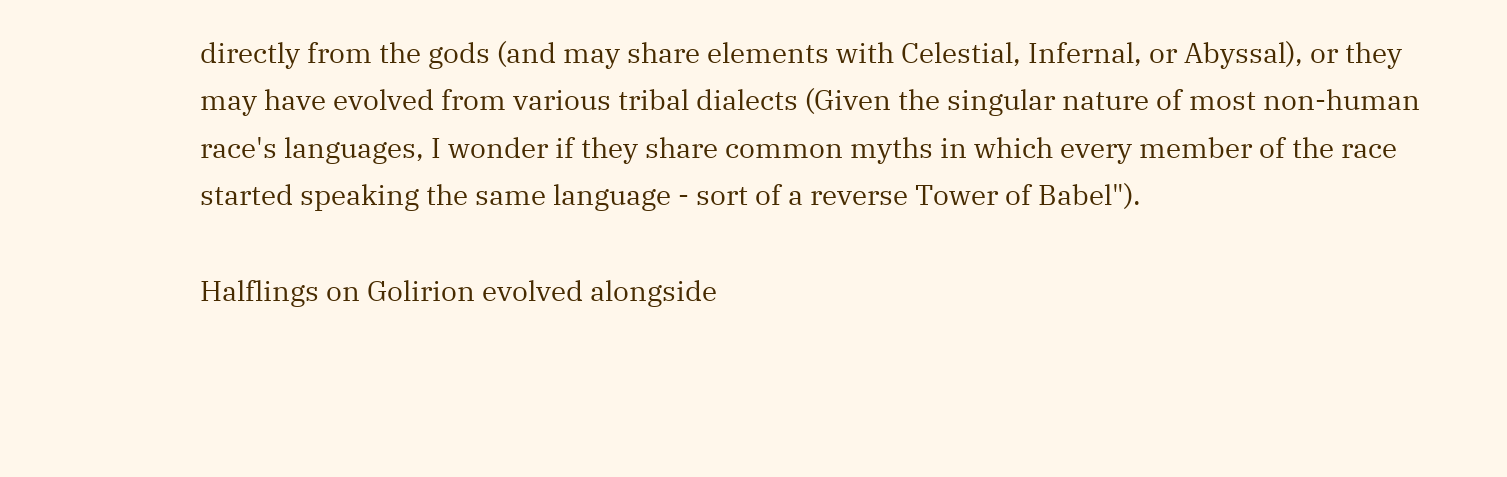directly from the gods (and may share elements with Celestial, Infernal, or Abyssal), or they may have evolved from various tribal dialects (Given the singular nature of most non-human race's languages, I wonder if they share common myths in which every member of the race started speaking the same language - sort of a reverse Tower of Babel").

Halflings on Golirion evolved alongside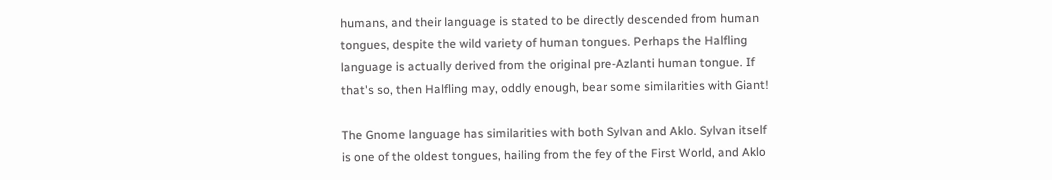humans, and their language is stated to be directly descended from human tongues, despite the wild variety of human tongues. Perhaps the Halfling language is actually derived from the original pre-Azlanti human tongue. If that's so, then Halfling may, oddly enough, bear some similarities with Giant!

The Gnome language has similarities with both Sylvan and Aklo. Sylvan itself is one of the oldest tongues, hailing from the fey of the First World, and Aklo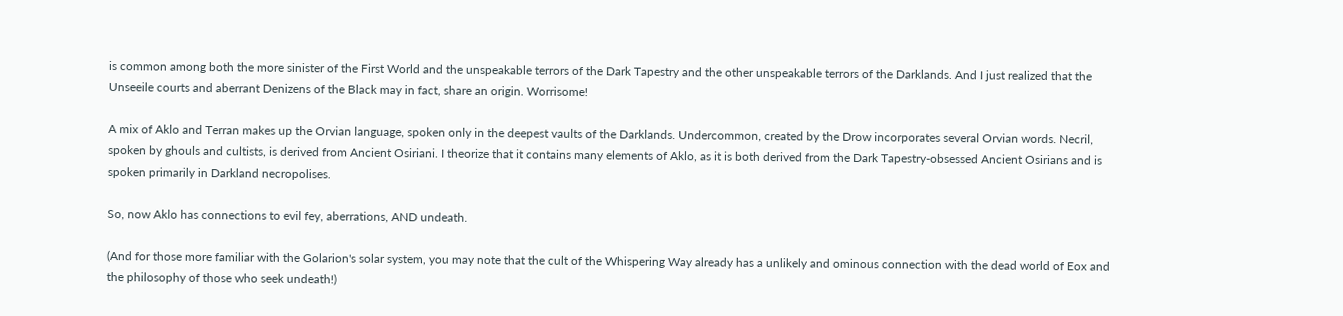is common among both the more sinister of the First World and the unspeakable terrors of the Dark Tapestry and the other unspeakable terrors of the Darklands. And I just realized that the Unseeile courts and aberrant Denizens of the Black may in fact, share an origin. Worrisome!

A mix of Aklo and Terran makes up the Orvian language, spoken only in the deepest vaults of the Darklands. Undercommon, created by the Drow incorporates several Orvian words. Necril, spoken by ghouls and cultists, is derived from Ancient Osiriani. I theorize that it contains many elements of Aklo, as it is both derived from the Dark Tapestry-obsessed Ancient Osirians and is spoken primarily in Darkland necropolises.

So, now Aklo has connections to evil fey, aberrations, AND undeath.

(And for those more familiar with the Golarion's solar system, you may note that the cult of the Whispering Way already has a unlikely and ominous connection with the dead world of Eox and the philosophy of those who seek undeath!)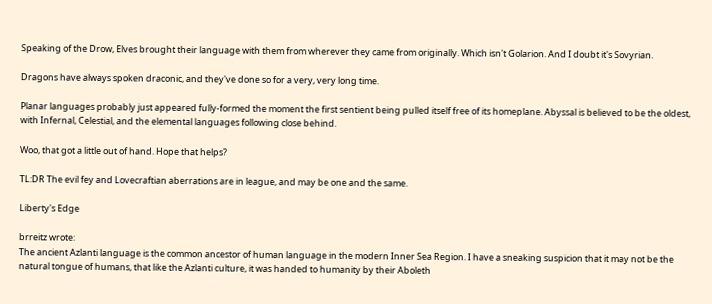Speaking of the Drow, Elves brought their language with them from wherever they came from originally. Which isn't Golarion. And I doubt it's Sovyrian.

Dragons have always spoken draconic, and they've done so for a very, very long time.

Planar languages probably just appeared fully-formed the moment the first sentient being pulled itself free of its homeplane. Abyssal is believed to be the oldest, with Infernal, Celestial, and the elemental languages following close behind.

Woo, that got a little out of hand. Hope that helps?

TL:DR The evil fey and Lovecraftian aberrations are in league, and may be one and the same.

Liberty's Edge

brreitz wrote:
The ancient Azlanti language is the common ancestor of human language in the modern Inner Sea Region. I have a sneaking suspicion that it may not be the natural tongue of humans, that like the Azlanti culture, it was handed to humanity by their Aboleth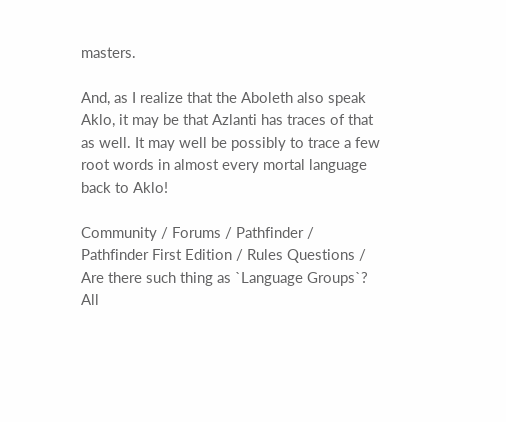masters.

And, as I realize that the Aboleth also speak Aklo, it may be that Azlanti has traces of that as well. It may well be possibly to trace a few root words in almost every mortal language back to Aklo!

Community / Forums / Pathfinder / Pathfinder First Edition / Rules Questions / Are there such thing as `Language Groups`? All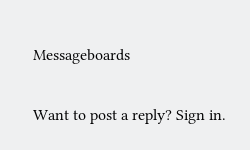Messageboards

Want to post a reply? Sign in.